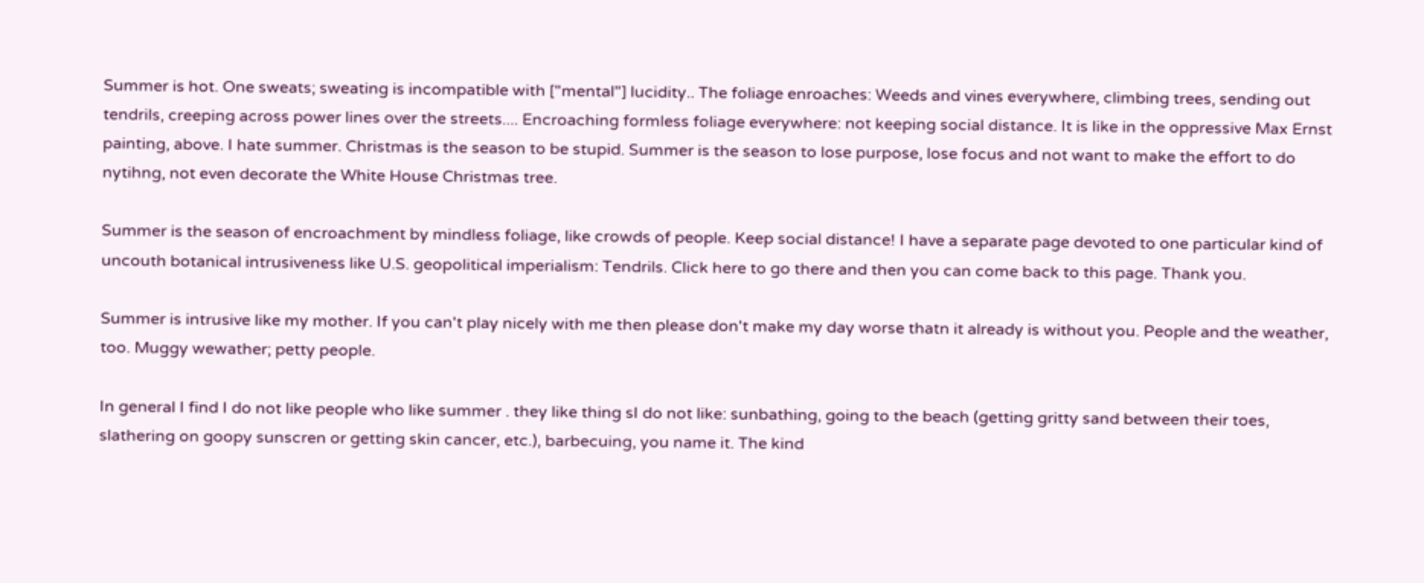Summer is hot. One sweats; sweating is incompatible with ["mental"] lucidity.. The foliage enroaches: Weeds and vines everywhere, climbing trees, sending out tendrils, creeping across power lines over the streets.... Encroaching formless foliage everywhere: not keeping social distance. It is like in the oppressive Max Ernst painting, above. I hate summer. Christmas is the season to be stupid. Summer is the season to lose purpose, lose focus and not want to make the effort to do nytihng, not even decorate the White House Christmas tree.

Summer is the season of encroachment by mindless foliage, like crowds of people. Keep social distance! I have a separate page devoted to one particular kind of uncouth botanical intrusiveness like U.S. geopolitical imperialism: Tendrils. Click here to go there and then you can come back to this page. Thank you.

Summer is intrusive like my mother. If you can't play nicely with me then please don't make my day worse thatn it already is without you. People and the weather, too. Muggy wewather; petty people.

In general I find I do not like people who like summer . they like thing sI do not like: sunbathing, going to the beach (getting gritty sand between their toes, slathering on goopy sunscren or getting skin cancer, etc.), barbecuing, you name it. The kind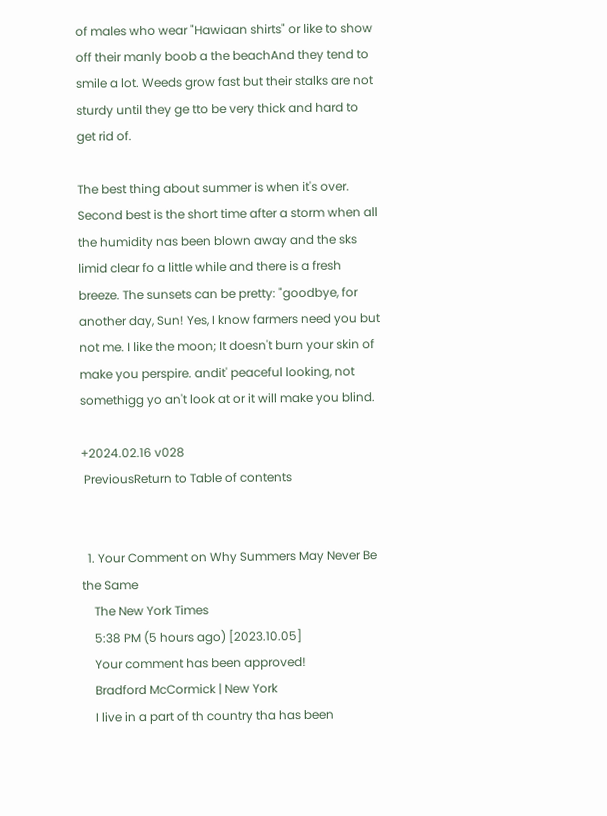of males who wear "Hawiaan shirts" or like to show off their manly boob a the beachAnd they tend to smile a lot. Weeds grow fast but their stalks are not sturdy until they ge tto be very thick and hard to get rid of.

The best thing about summer is when it's over. Second best is the short time after a storm when all the humidity nas been blown away and the sks limid clear fo a little while and there is a fresh breeze. The sunsets can be pretty: "goodbye, for another day, Sun! Yes, I know farmers need you but not me. I like the moon; It doesn't burn your skin of make you perspire. andit' peaceful looking, not somethigg yo an't look at or it will make you blind.

+2024.02.16 v028
 PreviousReturn to Table of contents


  1. Your Comment on Why Summers May Never Be the Same
    The New York Times
    5:38 PM (5 hours ago) [2023.10.05]
    Your comment has been approved!
    Bradford McCormick | New York
    I live in a part of th country tha has been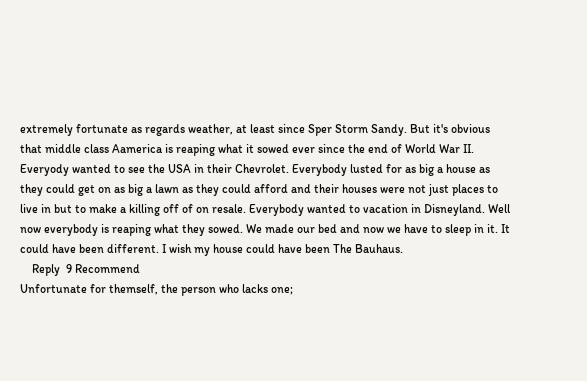extremely fortunate as regards weather, at least since Sper Storm Sandy. But it's obvious that middle class Aamerica is reaping what it sowed ever since the end of World War II. Everyody wanted to see the USA in their Chevrolet. Everybody lusted for as big a house as they could get on as big a lawn as they could afford and their houses were not just places to live in but to make a killing off of on resale. Everybody wanted to vacation in Disneyland. Well now everybody is reaping what they sowed. We made our bed and now we have to sleep in it. It could have been different. I wish my house could have been The Bauhaus.
    Reply  9 Recommend
Unfortunate for themself, the person who lacks one;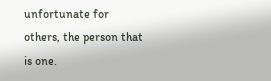unfortunate for others, the person that is one.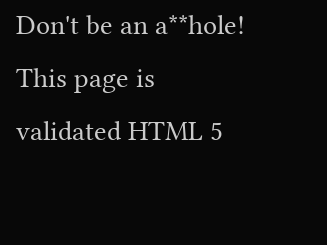Don't be an a**hole!
This page is validated HTML 5